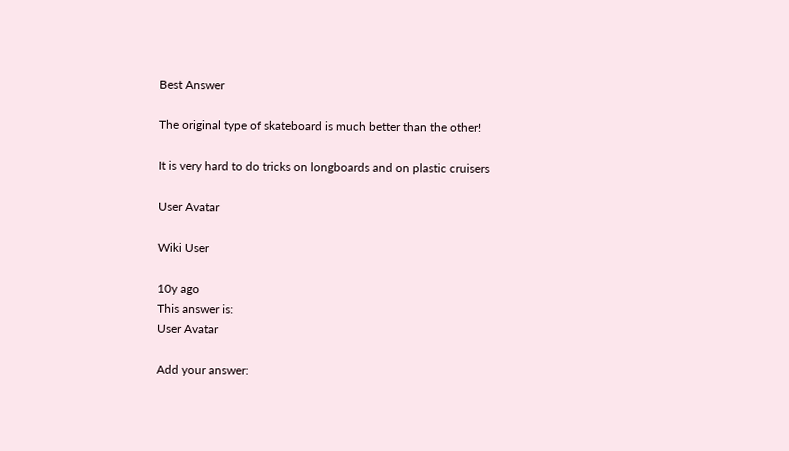Best Answer

The original type of skateboard is much better than the other!

It is very hard to do tricks on longboards and on plastic cruisers

User Avatar

Wiki User

10y ago
This answer is:
User Avatar

Add your answer: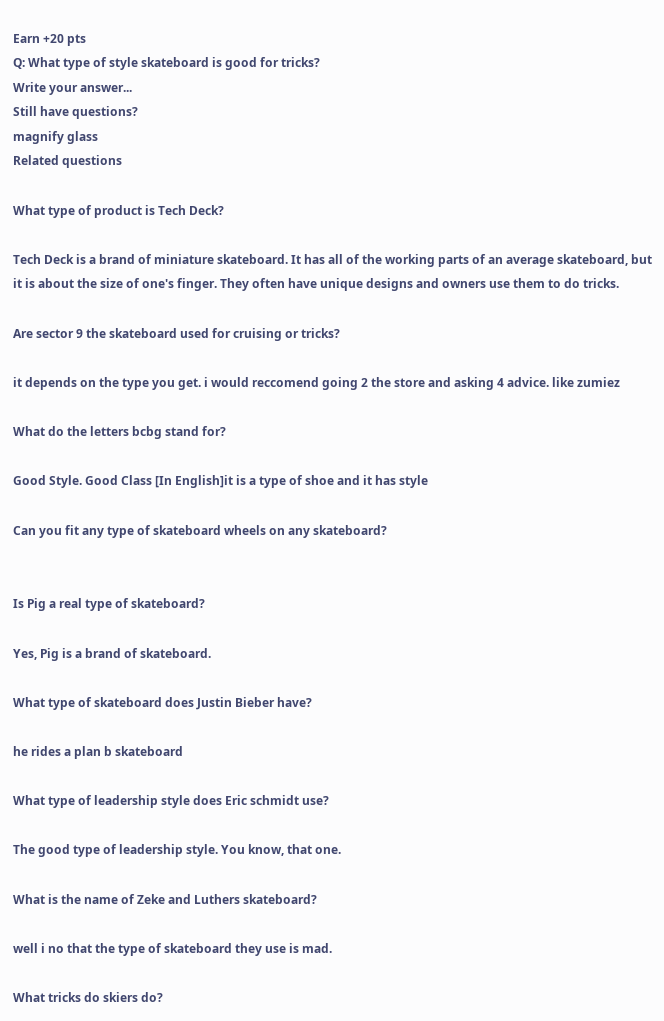Earn +20 pts
Q: What type of style skateboard is good for tricks?
Write your answer...
Still have questions?
magnify glass
Related questions

What type of product is Tech Deck?

Tech Deck is a brand of miniature skateboard. It has all of the working parts of an average skateboard, but it is about the size of one's finger. They often have unique designs and owners use them to do tricks.

Are sector 9 the skateboard used for cruising or tricks?

it depends on the type you get. i would reccomend going 2 the store and asking 4 advice. like zumiez

What do the letters bcbg stand for?

Good Style. Good Class [In English]it is a type of shoe and it has style

Can you fit any type of skateboard wheels on any skateboard?


Is Pig a real type of skateboard?

Yes, Pig is a brand of skateboard.

What type of skateboard does Justin Bieber have?

he rides a plan b skateboard

What type of leadership style does Eric schmidt use?

The good type of leadership style. You know, that one.

What is the name of Zeke and Luthers skateboard?

well i no that the type of skateboard they use is mad.

What tricks do skiers do?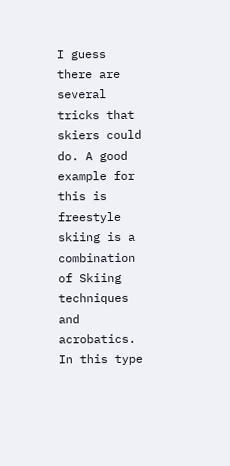I guess there are several tricks that skiers could do. A good example for this is freestyle skiing is a combination of Skiing techniques and acrobatics. In this type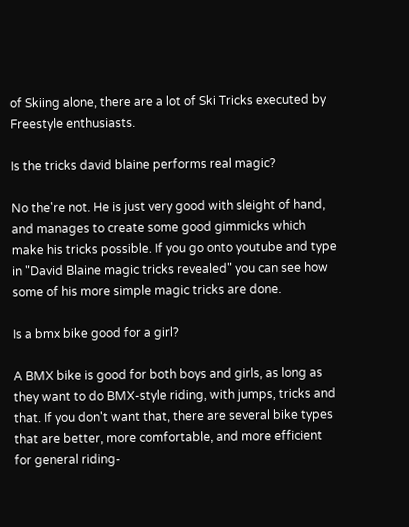of Skiing alone, there are a lot of Ski Tricks executed by Freestyle enthusiasts.

Is the tricks david blaine performs real magic?

No the're not. He is just very good with sleight of hand, and manages to create some good gimmicks which make his tricks possible. If you go onto youtube and type in "David Blaine magic tricks revealed" you can see how some of his more simple magic tricks are done.

Is a bmx bike good for a girl?

A BMX bike is good for both boys and girls, as long as they want to do BMX-style riding, with jumps, tricks and that. If you don't want that, there are several bike types that are better, more comfortable, and more efficient for general riding-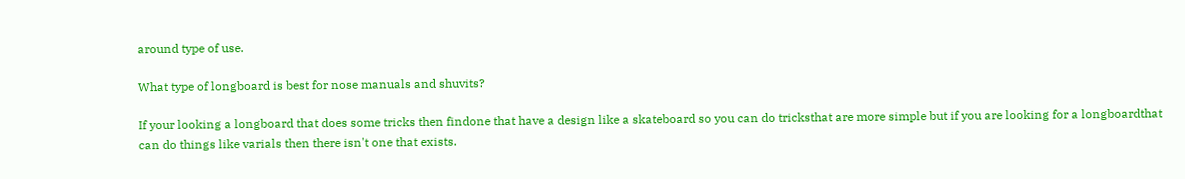around type of use.

What type of longboard is best for nose manuals and shuvits?

If your looking a longboard that does some tricks then findone that have a design like a skateboard so you can do tricksthat are more simple but if you are looking for a longboardthat can do things like varials then there isn't one that exists.